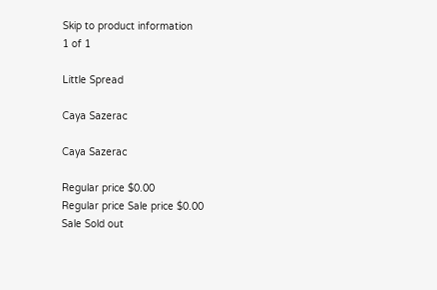Skip to product information
1 of 1

Little Spread

Caya Sazerac

Caya Sazerac

Regular price $0.00
Regular price Sale price $0.00
Sale Sold out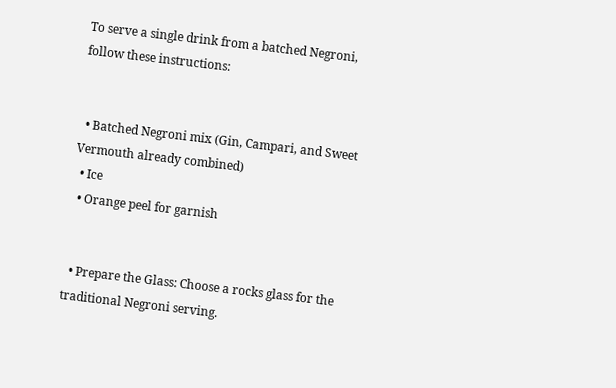To serve a single drink from a batched Negroni, follow these instructions:


  • Batched Negroni mix (Gin, Campari, and Sweet Vermouth already combined)
  • Ice
  • Orange peel for garnish


  • Prepare the Glass: Choose a rocks glass for the traditional Negroni serving.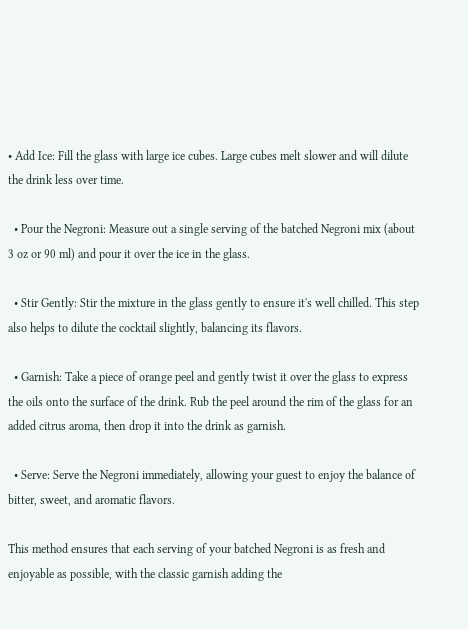• Add Ice: Fill the glass with large ice cubes. Large cubes melt slower and will dilute the drink less over time.

  • Pour the Negroni: Measure out a single serving of the batched Negroni mix (about 3 oz or 90 ml) and pour it over the ice in the glass.

  • Stir Gently: Stir the mixture in the glass gently to ensure it's well chilled. This step also helps to dilute the cocktail slightly, balancing its flavors.

  • Garnish: Take a piece of orange peel and gently twist it over the glass to express the oils onto the surface of the drink. Rub the peel around the rim of the glass for an added citrus aroma, then drop it into the drink as garnish.

  • Serve: Serve the Negroni immediately, allowing your guest to enjoy the balance of bitter, sweet, and aromatic flavors.

This method ensures that each serving of your batched Negroni is as fresh and enjoyable as possible, with the classic garnish adding the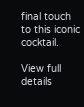final touch to this iconic cocktail.

View full details